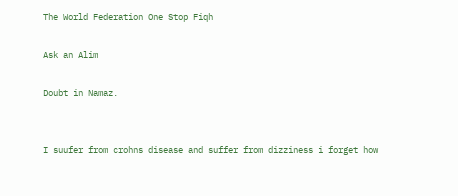The World Federation One Stop Fiqh

Ask an Alim

Doubt in Namaz.


I suufer from crohns disease and suffer from dizziness i forget how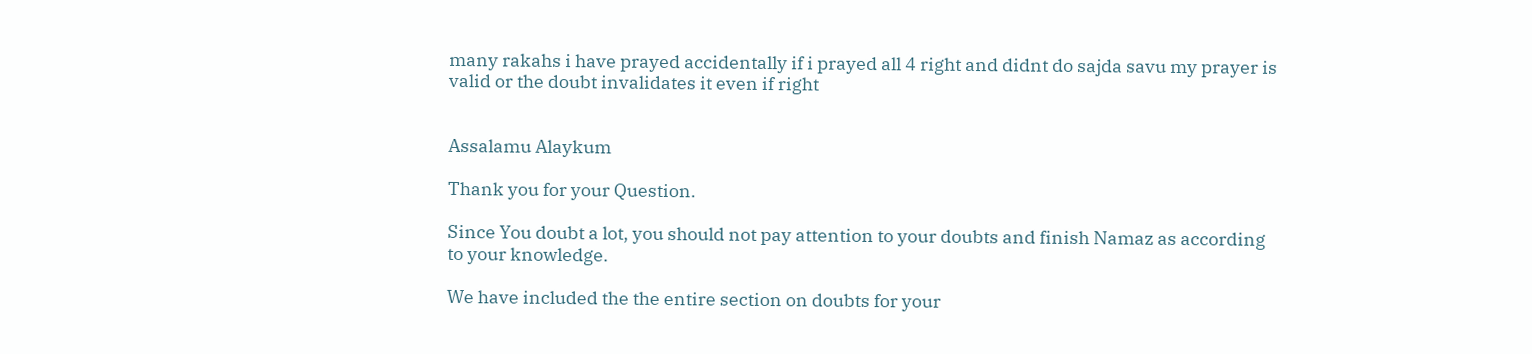many rakahs i have prayed accidentally if i prayed all 4 right and didnt do sajda savu my prayer is valid or the doubt invalidates it even if right


Assalamu Alaykum

Thank you for your Question.

Since You doubt a lot, you should not pay attention to your doubts and finish Namaz as according to your knowledge.

We have included the the entire section on doubts for your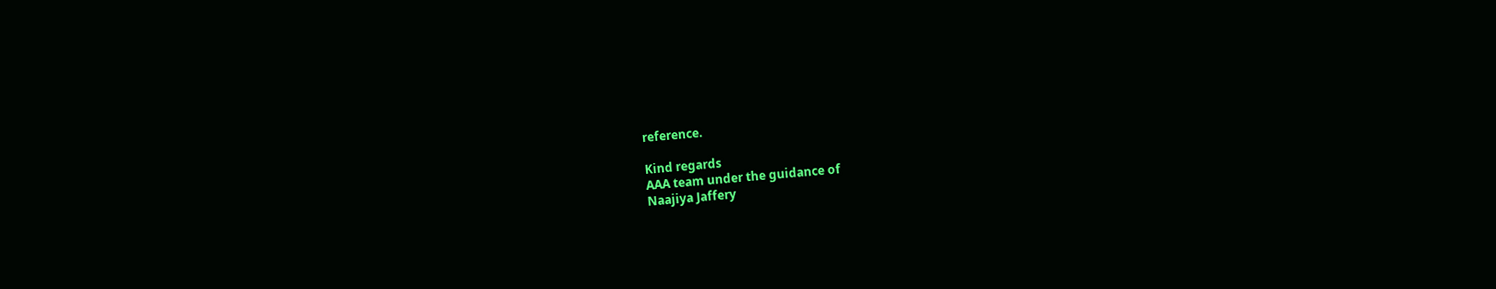reference.

Kind regards
AAA team under the guidance of
Naajiya Jaffery